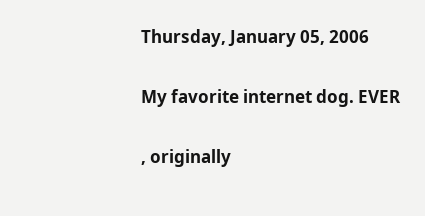Thursday, January 05, 2006

My favorite internet dog. EVER

, originally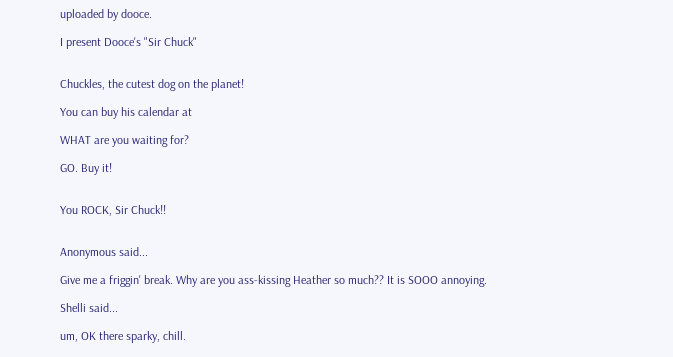uploaded by dooce.

I present Dooce's "Sir Chuck"


Chuckles, the cutest dog on the planet!

You can buy his calendar at

WHAT are you waiting for?

GO. Buy it!


You ROCK, Sir Chuck!!


Anonymous said...

Give me a friggin' break. Why are you ass-kissing Heather so much?? It is SOOO annoying.

Shelli said...

um, OK there sparky, chill.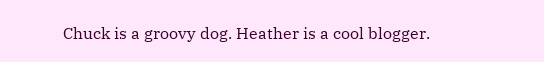Chuck is a groovy dog. Heather is a cool blogger.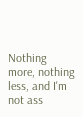Nothing more, nothing less, and I'm not ass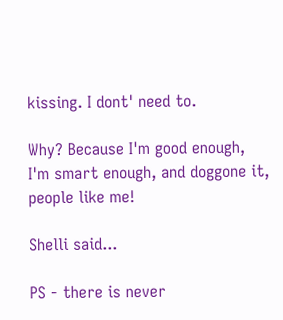kissing. I dont' need to.

Why? Because I'm good enough, I'm smart enough, and doggone it, people like me!

Shelli said...

PS - there is never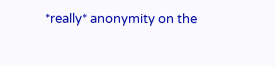*really* anonymity on the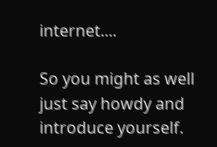internet....

So you might as well just say howdy and introduce yourself.